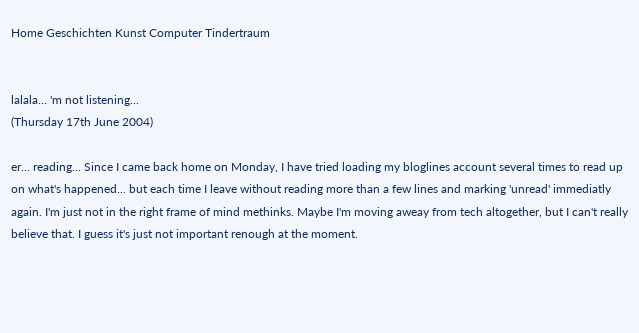Home Geschichten Kunst Computer Tindertraum


lalala... 'm not listening...
(Thursday 17th June 2004)

er... reading... Since I came back home on Monday, I have tried loading my bloglines account several times to read up on what's happened... but each time I leave without reading more than a few lines and marking 'unread' immediatly again. I'm just not in the right frame of mind methinks. Maybe I'm moving aweay from tech altogether, but I can't really believe that. I guess it's just not important renough at the moment.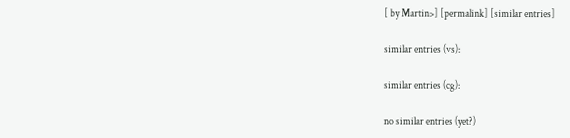[ by Martin>] [permalink] [similar entries]

similar entries (vs):

similar entries (cg):

no similar entries (yet?)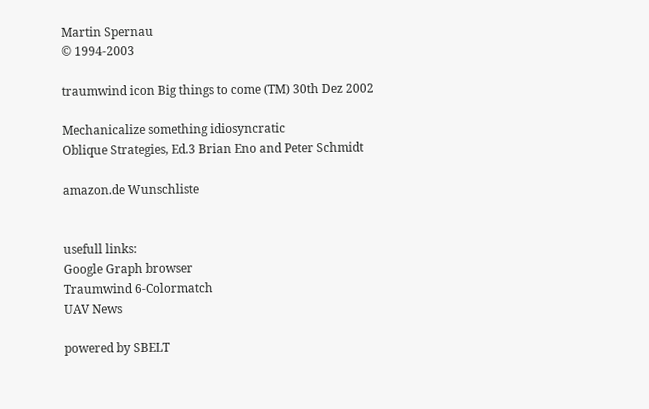Martin Spernau
© 1994-2003

traumwind icon Big things to come (TM) 30th Dez 2002

Mechanicalize something idiosyncratic
Oblique Strategies, Ed.3 Brian Eno and Peter Schmidt

amazon.de Wunschliste


usefull links:
Google Graph browser
Traumwind 6-Colormatch
UAV News

powered by SBELT